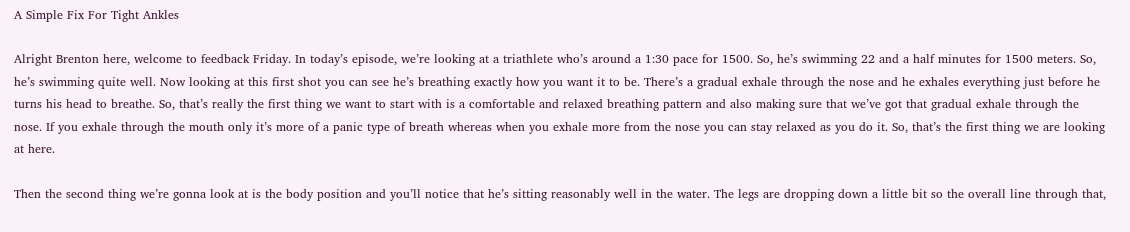A Simple Fix For Tight Ankles

Alright Brenton here, welcome to feedback Friday. In today’s episode, we’re looking at a triathlete who’s around a 1:30 pace for 1500. So, he’s swimming 22 and a half minutes for 1500 meters. So, he’s swimming quite well. Now looking at this first shot you can see he’s breathing exactly how you want it to be. There’s a gradual exhale through the nose and he exhales everything just before he turns his head to breathe. So, that’s really the first thing we want to start with is a comfortable and relaxed breathing pattern and also making sure that we’ve got that gradual exhale through the nose. If you exhale through the mouth only it’s more of a panic type of breath whereas when you exhale more from the nose you can stay relaxed as you do it. So, that’s the first thing we are looking at here.

Then the second thing we’re gonna look at is the body position and you’ll notice that he’s sitting reasonably well in the water. The legs are dropping down a little bit so the overall line through that,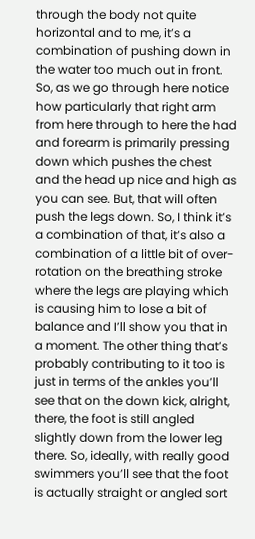through the body not quite horizontal and to me, it’s a combination of pushing down in the water too much out in front. So, as we go through here notice how particularly that right arm from here through to here the had and forearm is primarily pressing down which pushes the chest and the head up nice and high as you can see. But, that will often push the legs down. So, I think it’s a combination of that, it’s also a combination of a little bit of over-rotation on the breathing stroke where the legs are playing which is causing him to lose a bit of balance and I’ll show you that in a moment. The other thing that’s probably contributing to it too is just in terms of the ankles you’ll see that on the down kick, alright, there, the foot is still angled slightly down from the lower leg there. So, ideally, with really good swimmers you’ll see that the foot is actually straight or angled sort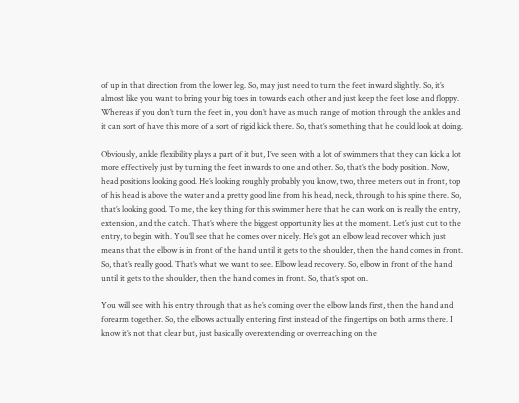of up in that direction from the lower leg. So, may just need to turn the feet inward slightly. So, it’s almost like you want to bring your big toes in towards each other and just keep the feet lose and floppy. Whereas if you don’t turn the feet in, you don’t have as much range of motion through the ankles and it can sort of have this more of a sort of rigid kick there. So, that’s something that he could look at doing.

Obviously, ankle flexibility plays a part of it but, I’ve seen with a lot of swimmers that they can kick a lot more effectively just by turning the feet inwards to one and other. So, that’s the body position. Now, head positions looking good. He’s looking roughly probably you know, two, three meters out in front, top of his head is above the water and a pretty good line from his head, neck, through to his spine there. So, that’s looking good. To me, the key thing for this swimmer here that he can work on is really the entry, extension, and the catch. That’s where the biggest opportunity lies at the moment. Let’s just cut to the entry, to begin with. You’ll see that he comes over nicely. He’s got an elbow lead recover which just means that the elbow is in front of the hand until it gets to the shoulder, then the hand comes in front. So, that’s really good. That’s what we want to see. Elbow lead recovery. So, elbow in front of the hand until it gets to the shoulder, then the hand comes in front. So, that’s spot on.

You will see with his entry through that as he’s coming over the elbow lands first, then the hand and forearm together. So, the elbows actually entering first instead of the fingertips on both arms there. I know it’s not that clear but, just basically overextending or overreaching on the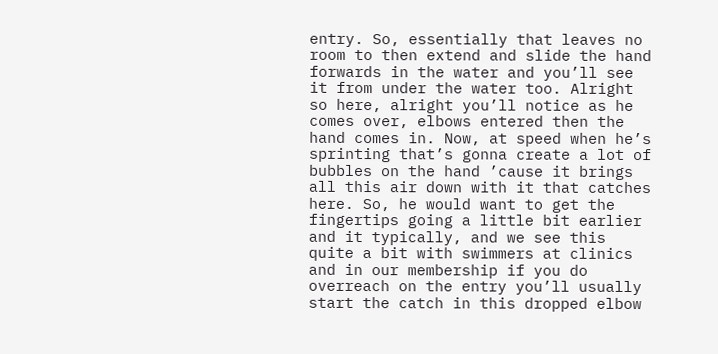entry. So, essentially that leaves no room to then extend and slide the hand forwards in the water and you’ll see it from under the water too. Alright so here, alright you’ll notice as he comes over, elbows entered then the hand comes in. Now, at speed when he’s sprinting that’s gonna create a lot of bubbles on the hand ’cause it brings all this air down with it that catches here. So, he would want to get the fingertips going a little bit earlier and it typically, and we see this quite a bit with swimmers at clinics and in our membership if you do overreach on the entry you’ll usually start the catch in this dropped elbow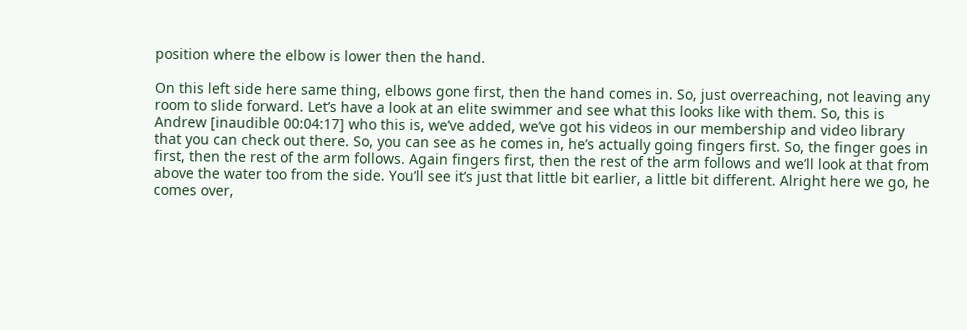position where the elbow is lower then the hand.

On this left side here same thing, elbows gone first, then the hand comes in. So, just overreaching, not leaving any room to slide forward. Let’s have a look at an elite swimmer and see what this looks like with them. So, this is Andrew [inaudible 00:04:17] who this is, we’ve added, we’ve got his videos in our membership and video library that you can check out there. So, you can see as he comes in, he’s actually going fingers first. So, the finger goes in first, then the rest of the arm follows. Again fingers first, then the rest of the arm follows and we’ll look at that from above the water too from the side. You’ll see it’s just that little bit earlier, a little bit different. Alright here we go, he comes over,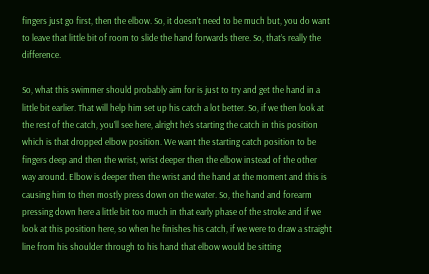fingers just go first, then the elbow. So, it doesn’t need to be much but, you do want to leave that little bit of room to slide the hand forwards there. So, that’s really the difference.

So, what this swimmer should probably aim for is just to try and get the hand in a little bit earlier. That will help him set up his catch a lot better. So, if we then look at the rest of the catch, you’ll see here, alright he’s starting the catch in this position which is that dropped elbow position. We want the starting catch position to be fingers deep and then the wrist, wrist deeper then the elbow instead of the other way around. Elbow is deeper then the wrist and the hand at the moment and this is causing him to then mostly press down on the water. So, the hand and forearm pressing down here a little bit too much in that early phase of the stroke and if we look at this position here, so when he finishes his catch, if we were to draw a straight line from his shoulder through to his hand that elbow would be sitting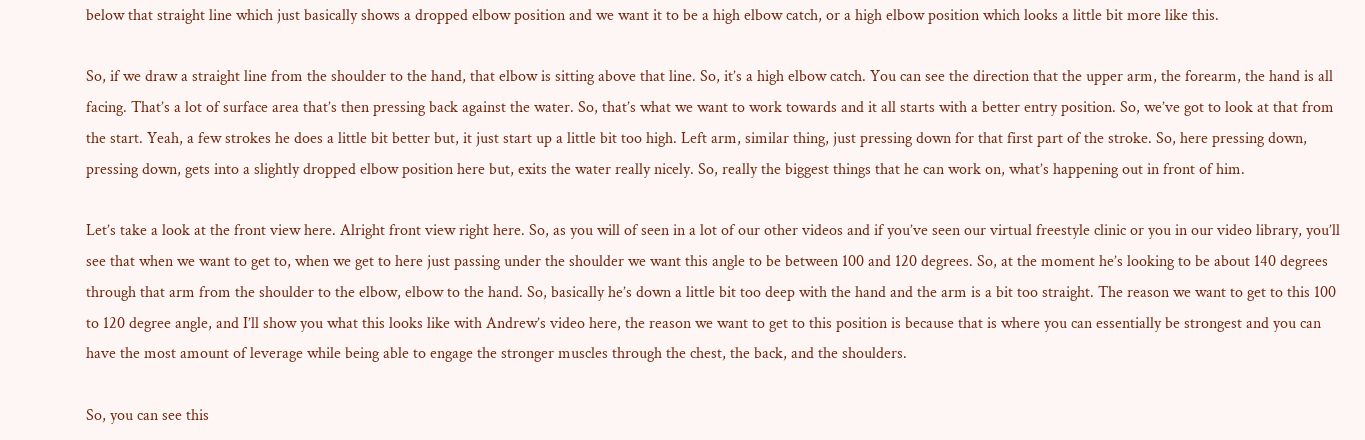below that straight line which just basically shows a dropped elbow position and we want it to be a high elbow catch, or a high elbow position which looks a little bit more like this.

So, if we draw a straight line from the shoulder to the hand, that elbow is sitting above that line. So, it’s a high elbow catch. You can see the direction that the upper arm, the forearm, the hand is all facing. That’s a lot of surface area that’s then pressing back against the water. So, that’s what we want to work towards and it all starts with a better entry position. So, we’ve got to look at that from the start. Yeah, a few strokes he does a little bit better but, it just start up a little bit too high. Left arm, similar thing, just pressing down for that first part of the stroke. So, here pressing down, pressing down, gets into a slightly dropped elbow position here but, exits the water really nicely. So, really the biggest things that he can work on, what’s happening out in front of him.

Let’s take a look at the front view here. Alright front view right here. So, as you will of seen in a lot of our other videos and if you’ve seen our virtual freestyle clinic or you in our video library, you’ll see that when we want to get to, when we get to here just passing under the shoulder we want this angle to be between 100 and 120 degrees. So, at the moment he’s looking to be about 140 degrees through that arm from the shoulder to the elbow, elbow to the hand. So, basically he’s down a little bit too deep with the hand and the arm is a bit too straight. The reason we want to get to this 100 to 120 degree angle, and I’ll show you what this looks like with Andrew’s video here, the reason we want to get to this position is because that is where you can essentially be strongest and you can have the most amount of leverage while being able to engage the stronger muscles through the chest, the back, and the shoulders.

So, you can see this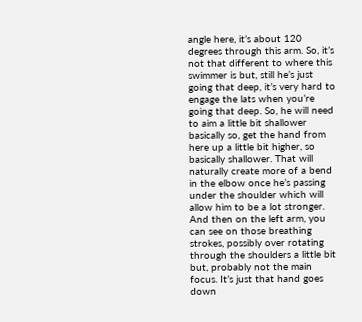angle here, it’s about 120 degrees through this arm. So, it’s not that different to where this swimmer is but, still he’s just going that deep, it’s very hard to engage the lats when you’re going that deep. So, he will need to aim a little bit shallower basically so, get the hand from here up a little bit higher, so basically shallower. That will naturally create more of a bend in the elbow once he’s passing under the shoulder which will allow him to be a lot stronger. And then on the left arm, you can see on those breathing strokes, possibly over rotating through the shoulders a little bit but, probably not the main focus. It’s just that hand goes down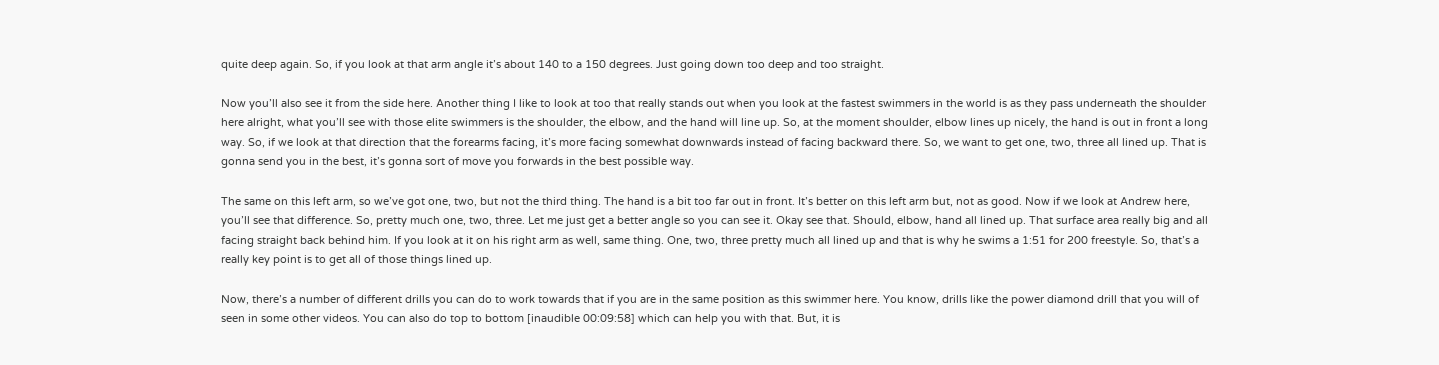quite deep again. So, if you look at that arm angle it’s about 140 to a 150 degrees. Just going down too deep and too straight.

Now you’ll also see it from the side here. Another thing I like to look at too that really stands out when you look at the fastest swimmers in the world is as they pass underneath the shoulder here alright, what you’ll see with those elite swimmers is the shoulder, the elbow, and the hand will line up. So, at the moment shoulder, elbow lines up nicely, the hand is out in front a long way. So, if we look at that direction that the forearms facing, it’s more facing somewhat downwards instead of facing backward there. So, we want to get one, two, three all lined up. That is gonna send you in the best, it’s gonna sort of move you forwards in the best possible way.

The same on this left arm, so we’ve got one, two, but not the third thing. The hand is a bit too far out in front. It’s better on this left arm but, not as good. Now if we look at Andrew here, you’ll see that difference. So, pretty much one, two, three. Let me just get a better angle so you can see it. Okay see that. Should, elbow, hand all lined up. That surface area really big and all facing straight back behind him. If you look at it on his right arm as well, same thing. One, two, three pretty much all lined up and that is why he swims a 1:51 for 200 freestyle. So, that’s a really key point is to get all of those things lined up.

Now, there’s a number of different drills you can do to work towards that if you are in the same position as this swimmer here. You know, drills like the power diamond drill that you will of seen in some other videos. You can also do top to bottom [inaudible 00:09:58] which can help you with that. But, it is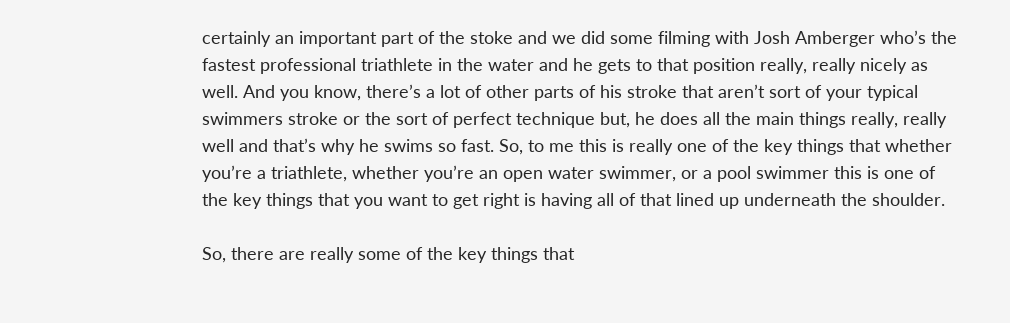certainly an important part of the stoke and we did some filming with Josh Amberger who’s the fastest professional triathlete in the water and he gets to that position really, really nicely as well. And you know, there’s a lot of other parts of his stroke that aren’t sort of your typical swimmers stroke or the sort of perfect technique but, he does all the main things really, really well and that’s why he swims so fast. So, to me this is really one of the key things that whether you’re a triathlete, whether you’re an open water swimmer, or a pool swimmer this is one of the key things that you want to get right is having all of that lined up underneath the shoulder.

So, there are really some of the key things that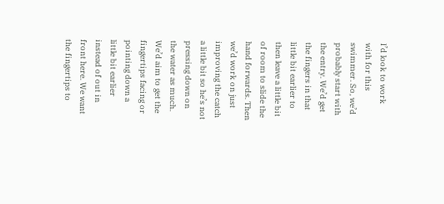I’d look to work with for this swimmer. So, we’d probably start with the entry. We’d get the fingers in that little bit earlier to then leave a little bit of room to slide the hand forwards. Then we’d work on just improving the catch a little bit so he’s not pressing down on the water as much. We’d aim to get the fingertips facing or pointing down a little bit earlier instead of out in front here. We want the fingertips to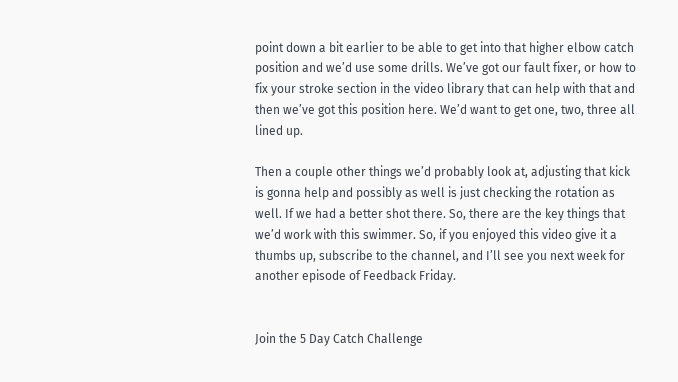point down a bit earlier to be able to get into that higher elbow catch position and we’d use some drills. We’ve got our fault fixer, or how to fix your stroke section in the video library that can help with that and then we’ve got this position here. We’d want to get one, two, three all lined up.

Then a couple other things we’d probably look at, adjusting that kick is gonna help and possibly as well is just checking the rotation as well. If we had a better shot there. So, there are the key things that we’d work with this swimmer. So, if you enjoyed this video give it a thumbs up, subscribe to the channel, and I’ll see you next week for another episode of Feedback Friday.


Join the 5 Day Catch Challenge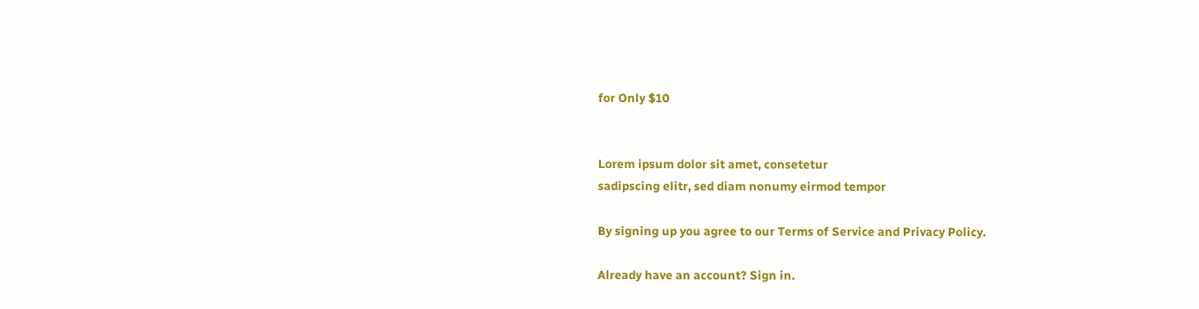for Only $10


Lorem ipsum dolor sit amet, consetetur
sadipscing elitr, sed diam nonumy eirmod tempor

By signing up you agree to our Terms of Service and Privacy Policy.

Already have an account? Sign in.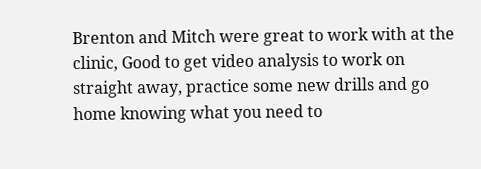Brenton and Mitch were great to work with at the clinic, Good to get video analysis to work on straight away, practice some new drills and go home knowing what you need to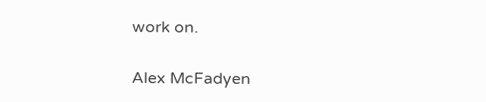work on.

Alex McFadyen